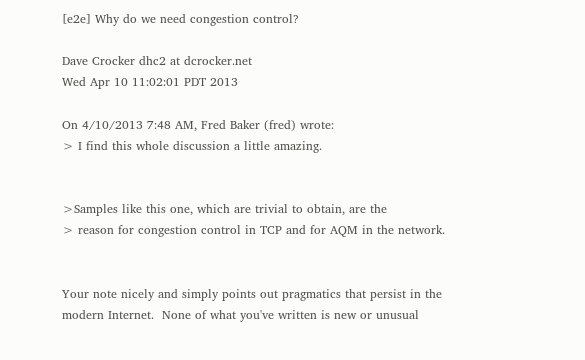[e2e] Why do we need congestion control?

Dave Crocker dhc2 at dcrocker.net
Wed Apr 10 11:02:01 PDT 2013

On 4/10/2013 7:48 AM, Fred Baker (fred) wrote:
> I find this whole discussion a little amazing.


>Samples like this one, which are trivial to obtain, are the
> reason for congestion control in TCP and for AQM in the network.


Your note nicely and simply points out pragmatics that persist in the
modern Internet.  None of what you've written is new or unusual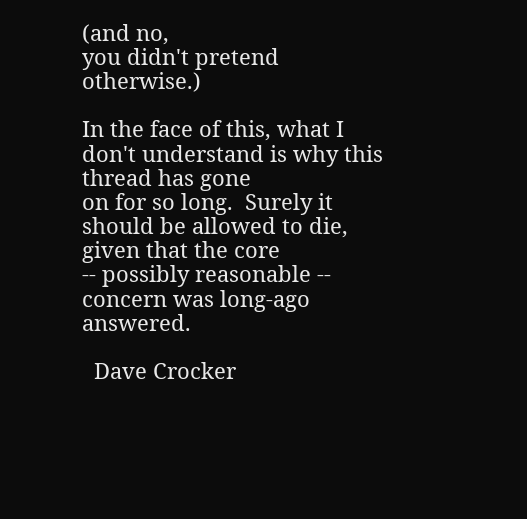(and no,
you didn't pretend otherwise.)

In the face of this, what I don't understand is why this thread has gone
on for so long.  Surely it should be allowed to die, given that the core
-- possibly reasonable -- concern was long-ago answered.

  Dave Crocker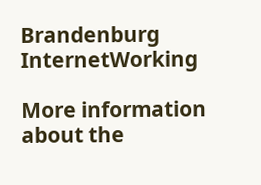Brandenburg InternetWorking

More information about the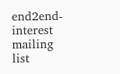end2end-interest mailing list